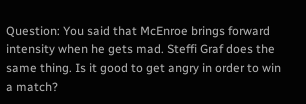Question: You said that McEnroe brings forward intensity when he gets mad. Steffi Graf does the same thing. Is it good to get angry in order to win a match?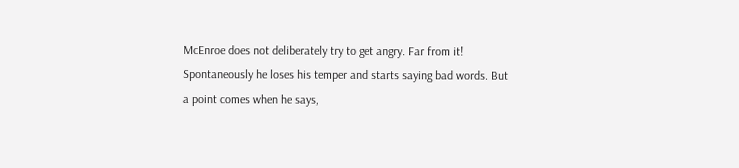McEnroe does not deliberately try to get angry. Far from it! Spontaneously he loses his temper and starts saying bad words. But a point comes when he says,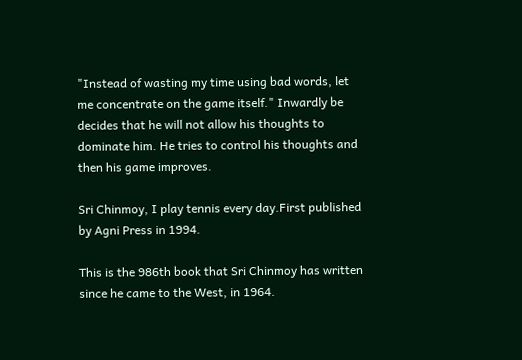"Instead of wasting my time using bad words, let me concentrate on the game itself." Inwardly be decides that he will not allow his thoughts to dominate him. He tries to control his thoughts and then his game improves.

Sri Chinmoy, I play tennis every day.First published by Agni Press in 1994.

This is the 986th book that Sri Chinmoy has written since he came to the West, in 1964.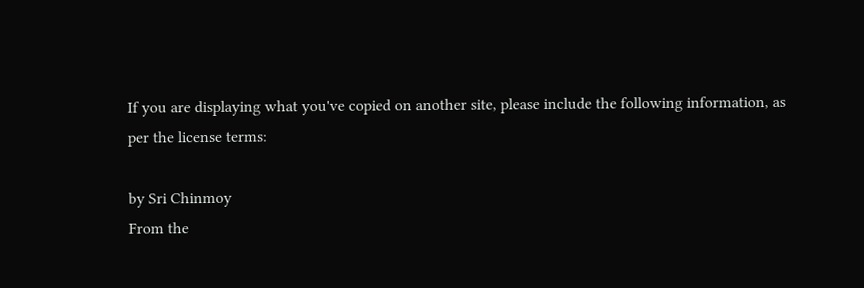If you are displaying what you've copied on another site, please include the following information, as per the license terms:

by Sri Chinmoy
From the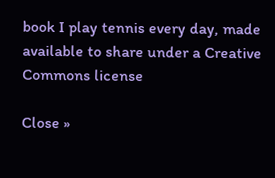book I play tennis every day, made available to share under a Creative Commons license

Close »